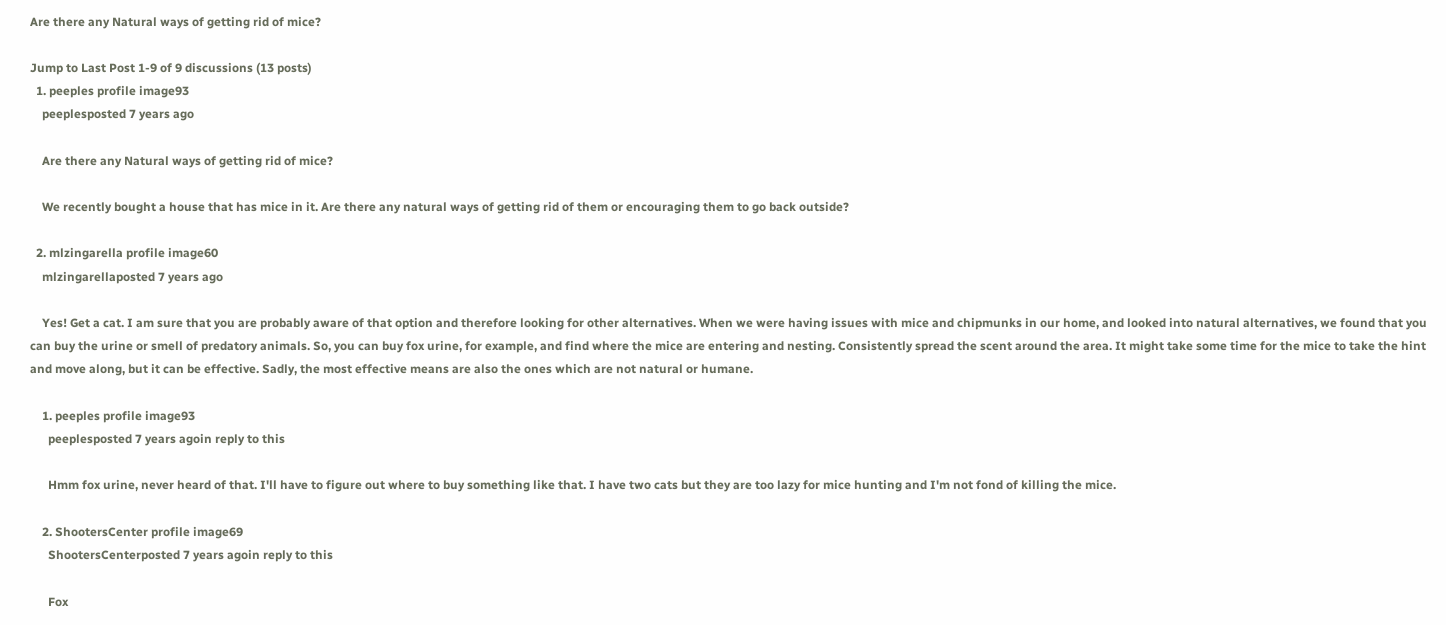Are there any Natural ways of getting rid of mice?

Jump to Last Post 1-9 of 9 discussions (13 posts)
  1. peeples profile image93
    peeplesposted 7 years ago

    Are there any Natural ways of getting rid of mice?

    We recently bought a house that has mice in it. Are there any natural ways of getting rid of them or encouraging them to go back outside?

  2. mlzingarella profile image60
    mlzingarellaposted 7 years ago

    Yes! Get a cat. I am sure that you are probably aware of that option and therefore looking for other alternatives. When we were having issues with mice and chipmunks in our home, and looked into natural alternatives, we found that you can buy the urine or smell of predatory animals. So, you can buy fox urine, for example, and find where the mice are entering and nesting. Consistently spread the scent around the area. It might take some time for the mice to take the hint and move along, but it can be effective. Sadly, the most effective means are also the ones which are not natural or humane.

    1. peeples profile image93
      peeplesposted 7 years agoin reply to this

      Hmm fox urine, never heard of that. I'll have to figure out where to buy something like that. I have two cats but they are too lazy for mice hunting and I'm not fond of killing the mice.

    2. ShootersCenter profile image69
      ShootersCenterposted 7 years agoin reply to this

      Fox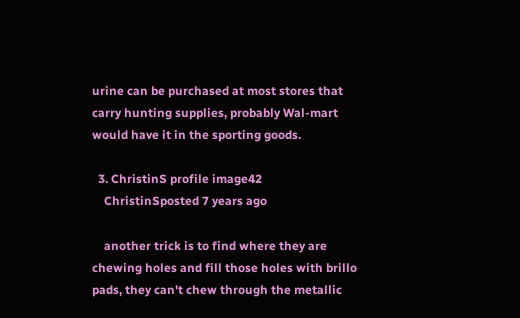urine can be purchased at most stores that carry hunting supplies, probably Wal-mart would have it in the sporting goods.

  3. ChristinS profile image42
    ChristinSposted 7 years ago

    another trick is to find where they are chewing holes and fill those holes with brillo pads, they can't chew through the metallic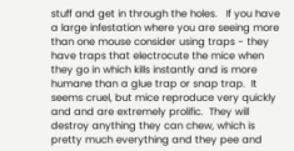stuff and get in through the holes.   If you have a large infestation where you are seeing more than one mouse consider using traps - they have traps that electrocute the mice when they go in which kills instantly and is more humane than a glue trap or snap trap.  It seems cruel, but mice reproduce very quickly and and are extremely prolific.  They will destroy anything they can chew, which is pretty much everything and they pee and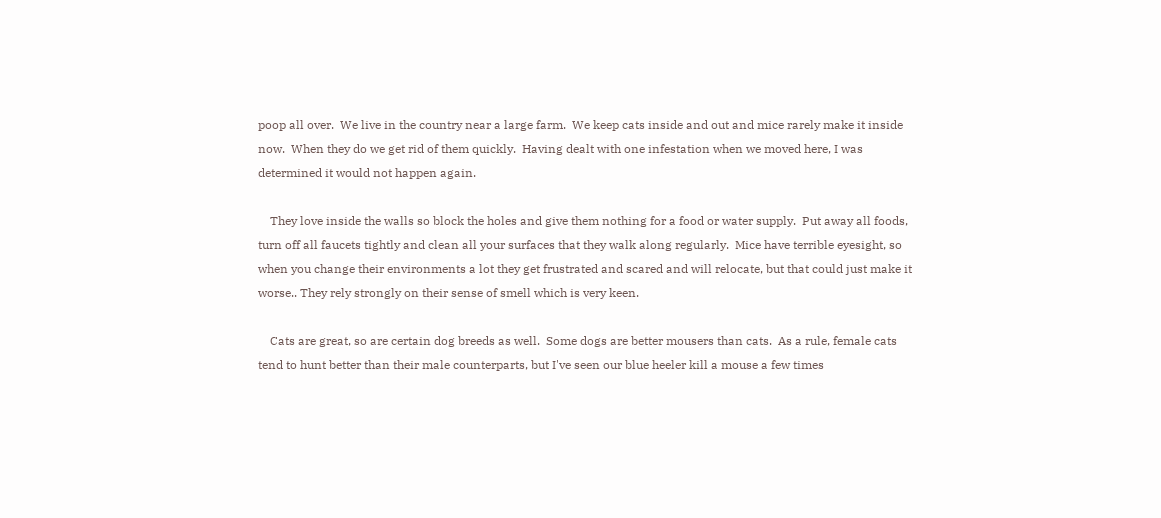poop all over.  We live in the country near a large farm.  We keep cats inside and out and mice rarely make it inside now.  When they do we get rid of them quickly.  Having dealt with one infestation when we moved here, I was determined it would not happen again.

    They love inside the walls so block the holes and give them nothing for a food or water supply.  Put away all foods, turn off all faucets tightly and clean all your surfaces that they walk along regularly.  Mice have terrible eyesight, so when you change their environments a lot they get frustrated and scared and will relocate, but that could just make it worse.. They rely strongly on their sense of smell which is very keen.

    Cats are great, so are certain dog breeds as well.  Some dogs are better mousers than cats.  As a rule, female cats tend to hunt better than their male counterparts, but I've seen our blue heeler kill a mouse a few times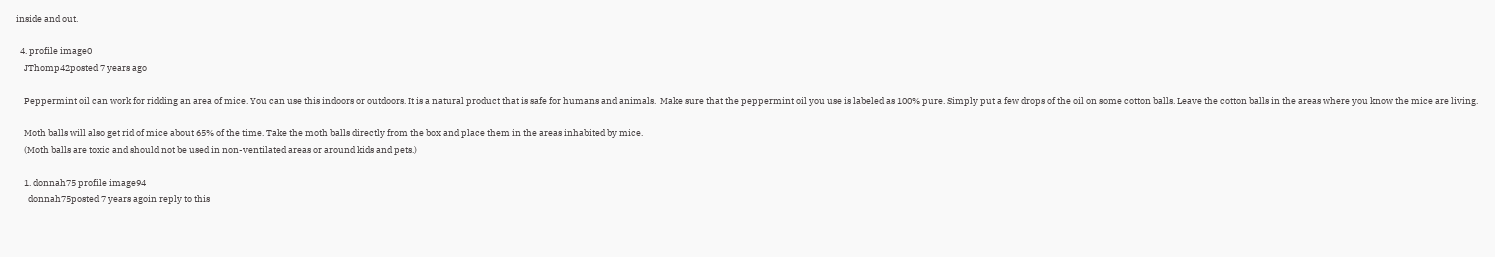inside and out.

  4. profile image0
    JThomp42posted 7 years ago

    Peppermint oil can work for ridding an area of mice. You can use this indoors or outdoors. It is a natural product that is safe for humans and animals.  Make sure that the peppermint oil you use is labeled as 100% pure. Simply put a few drops of the oil on some cotton balls. Leave the cotton balls in the areas where you know the mice are living.

    Moth balls will also get rid of mice about 65% of the time. Take the moth balls directly from the box and place them in the areas inhabited by mice.
    (Moth balls are toxic and should not be used in non-ventilated areas or around kids and pets.)

    1. donnah75 profile image94
      donnah75posted 7 years agoin reply to this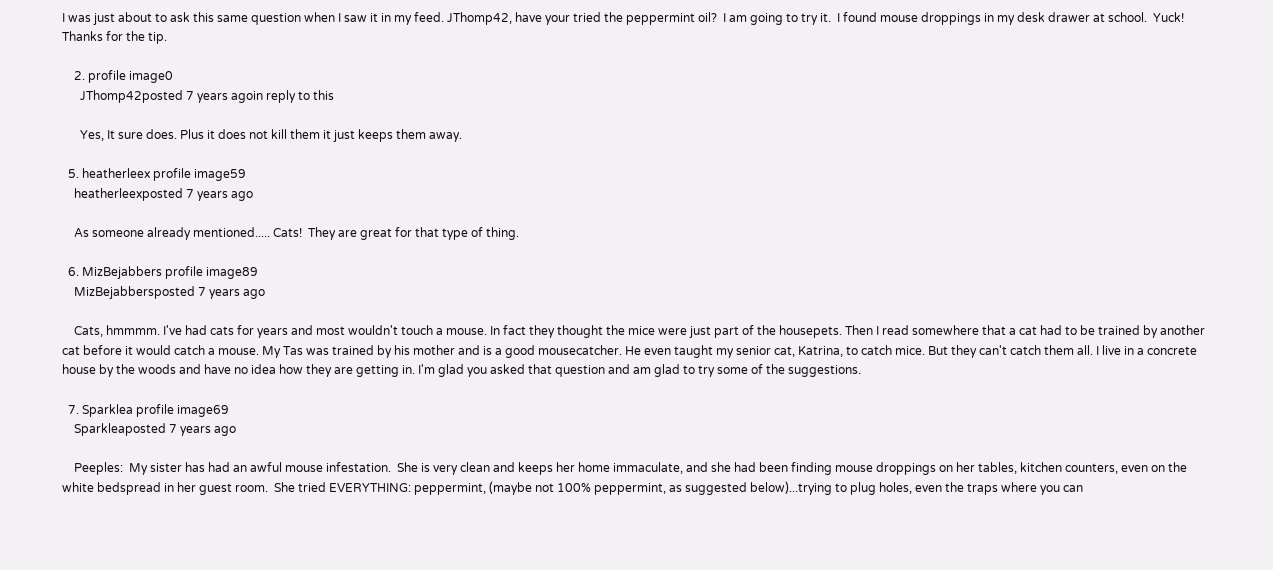I was just about to ask this same question when I saw it in my feed. JThomp42, have your tried the peppermint oil?  I am going to try it.  I found mouse droppings in my desk drawer at school.  Yuck!  Thanks for the tip.

    2. profile image0
      JThomp42posted 7 years agoin reply to this

      Yes, It sure does. Plus it does not kill them it just keeps them away.

  5. heatherleex profile image59
    heatherleexposted 7 years ago

    As someone already mentioned..... Cats!  They are great for that type of thing.

  6. MizBejabbers profile image89
    MizBejabbersposted 7 years ago

    Cats, hmmmm. I've had cats for years and most wouldn't touch a mouse. In fact they thought the mice were just part of the housepets. Then I read somewhere that a cat had to be trained by another cat before it would catch a mouse. My Tas was trained by his mother and is a good mousecatcher. He even taught my senior cat, Katrina, to catch mice. But they can't catch them all. I live in a concrete house by the woods and have no idea how they are getting in. I'm glad you asked that question and am glad to try some of the suggestions.

  7. Sparklea profile image69
    Sparkleaposted 7 years ago

    Peeples:  My sister has had an awful mouse infestation.  She is very clean and keeps her home immaculate, and she had been finding mouse droppings on her tables, kitchen counters, even on the white bedspread in her guest room.  She tried EVERYTHING: peppermint, (maybe not 100% peppermint, as suggested below)...trying to plug holes, even the traps where you can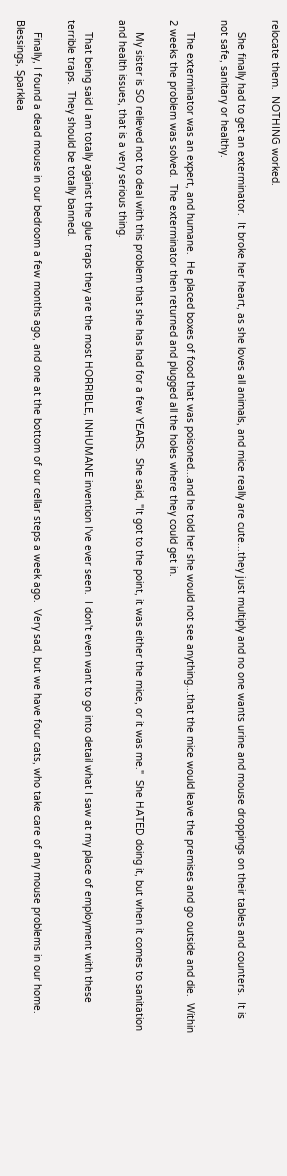relocate them.  NOTHING worked.

    She finally had to get an exterminator.  It broke her heart, as she loves all animals, and mice really are cute...they just multiply and no one wants urine and mouse droppings on their tables and counters.  It is not safe, sanitary or healthy.

    The exterminator was an expert, and humane.  He placed boxes of food that was poisoned...and he told her she would not see anything...that the mice would leave the premises and go outside and die.  Within 2 weeks the problem was solved.  The exterminator then returned and plugged all the holes where they could get in.

    My sister is SO relieved not to deal with this problem that she has had for a few YEARS.  She said, "It got to the point, it was either the mice, or it was me."  She HATED doing it, but when it comes to sanitation and health issues, that is a very serious thing.

    That being said I am totally against the glue traps they are the most HORRIBLE, INHUMANE invention I've ever seen.  I don't even want to go into detail what I saw at my place of employment with these terrible traps.  They should be totally banned.

    Finally, I found a dead mouse in our bedroom a few months ago, and one at the bottom of our cellar steps a week ago.  Very sad, but we have four cats, who take care of any mouse problems in our home.  Blessings, Sparklea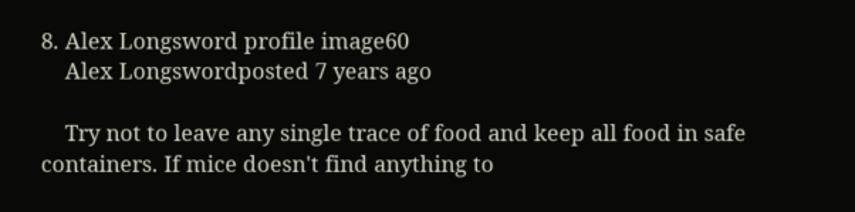8. Alex Longsword profile image60
    Alex Longswordposted 7 years ago

    Try not to leave any single trace of food and keep all food in safe containers. If mice doesn't find anything to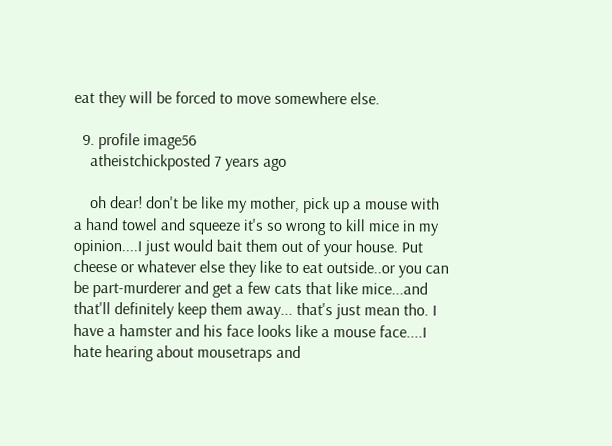eat they will be forced to move somewhere else.

  9. profile image56
    atheistchickposted 7 years ago

    oh dear! don't be like my mother, pick up a mouse with a hand towel and squeeze it's so wrong to kill mice in my opinion....I just would bait them out of your house. Put cheese or whatever else they like to eat outside..or you can be part-murderer and get a few cats that like mice...and that'll definitely keep them away... that's just mean tho. I have a hamster and his face looks like a mouse face....I hate hearing about mousetraps and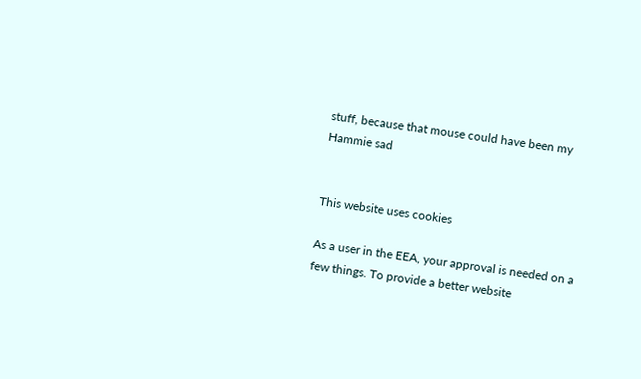stuff, because that mouse could have been my Hammie sad


This website uses cookies

As a user in the EEA, your approval is needed on a few things. To provide a better website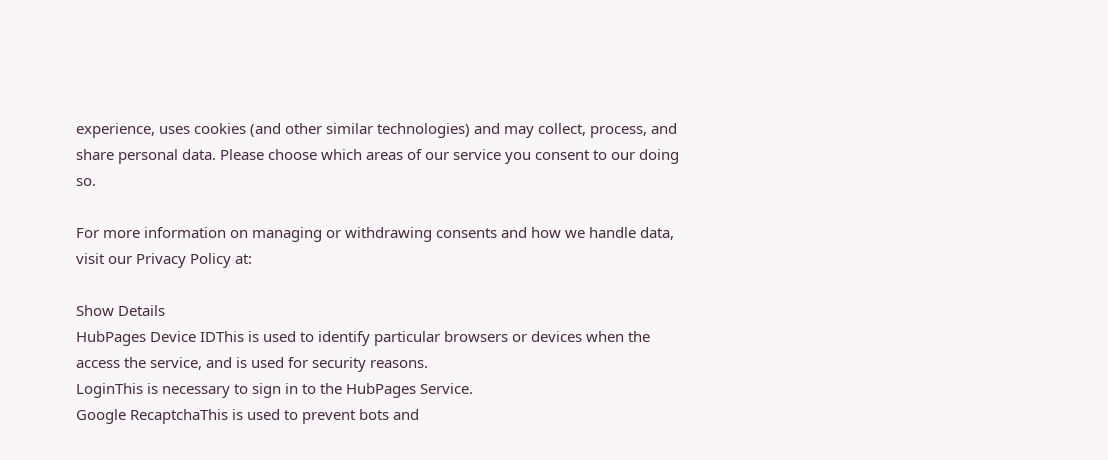experience, uses cookies (and other similar technologies) and may collect, process, and share personal data. Please choose which areas of our service you consent to our doing so.

For more information on managing or withdrawing consents and how we handle data, visit our Privacy Policy at:

Show Details
HubPages Device IDThis is used to identify particular browsers or devices when the access the service, and is used for security reasons.
LoginThis is necessary to sign in to the HubPages Service.
Google RecaptchaThis is used to prevent bots and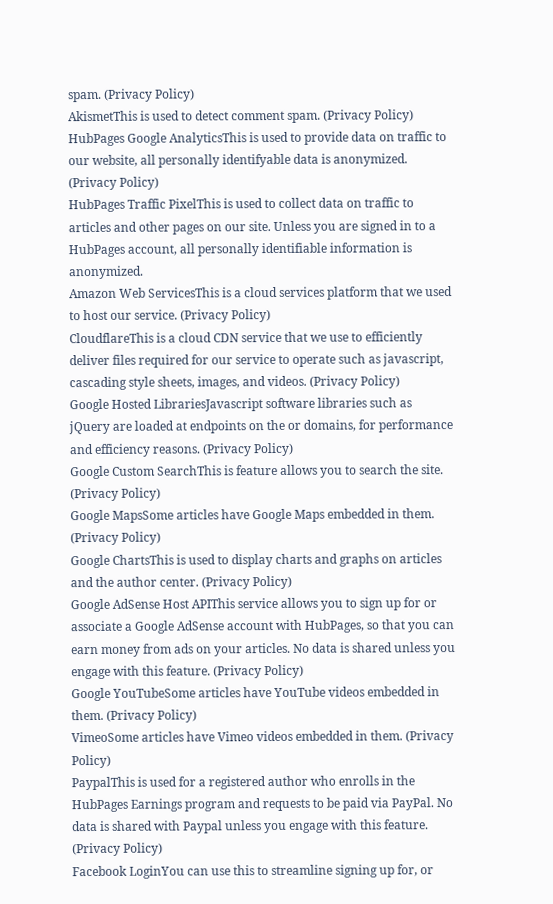spam. (Privacy Policy)
AkismetThis is used to detect comment spam. (Privacy Policy)
HubPages Google AnalyticsThis is used to provide data on traffic to our website, all personally identifyable data is anonymized. (Privacy Policy)
HubPages Traffic PixelThis is used to collect data on traffic to articles and other pages on our site. Unless you are signed in to a HubPages account, all personally identifiable information is anonymized.
Amazon Web ServicesThis is a cloud services platform that we used to host our service. (Privacy Policy)
CloudflareThis is a cloud CDN service that we use to efficiently deliver files required for our service to operate such as javascript, cascading style sheets, images, and videos. (Privacy Policy)
Google Hosted LibrariesJavascript software libraries such as jQuery are loaded at endpoints on the or domains, for performance and efficiency reasons. (Privacy Policy)
Google Custom SearchThis is feature allows you to search the site. (Privacy Policy)
Google MapsSome articles have Google Maps embedded in them. (Privacy Policy)
Google ChartsThis is used to display charts and graphs on articles and the author center. (Privacy Policy)
Google AdSense Host APIThis service allows you to sign up for or associate a Google AdSense account with HubPages, so that you can earn money from ads on your articles. No data is shared unless you engage with this feature. (Privacy Policy)
Google YouTubeSome articles have YouTube videos embedded in them. (Privacy Policy)
VimeoSome articles have Vimeo videos embedded in them. (Privacy Policy)
PaypalThis is used for a registered author who enrolls in the HubPages Earnings program and requests to be paid via PayPal. No data is shared with Paypal unless you engage with this feature. (Privacy Policy)
Facebook LoginYou can use this to streamline signing up for, or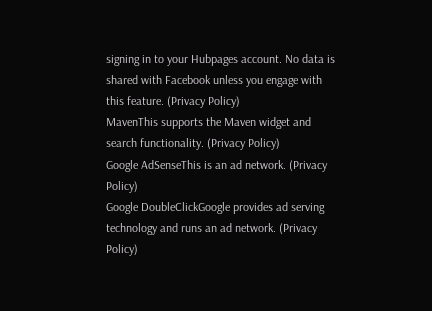signing in to your Hubpages account. No data is shared with Facebook unless you engage with this feature. (Privacy Policy)
MavenThis supports the Maven widget and search functionality. (Privacy Policy)
Google AdSenseThis is an ad network. (Privacy Policy)
Google DoubleClickGoogle provides ad serving technology and runs an ad network. (Privacy Policy)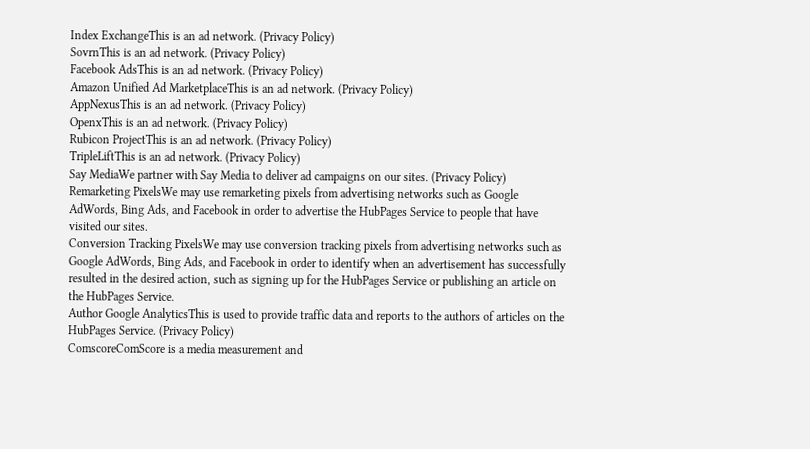Index ExchangeThis is an ad network. (Privacy Policy)
SovrnThis is an ad network. (Privacy Policy)
Facebook AdsThis is an ad network. (Privacy Policy)
Amazon Unified Ad MarketplaceThis is an ad network. (Privacy Policy)
AppNexusThis is an ad network. (Privacy Policy)
OpenxThis is an ad network. (Privacy Policy)
Rubicon ProjectThis is an ad network. (Privacy Policy)
TripleLiftThis is an ad network. (Privacy Policy)
Say MediaWe partner with Say Media to deliver ad campaigns on our sites. (Privacy Policy)
Remarketing PixelsWe may use remarketing pixels from advertising networks such as Google AdWords, Bing Ads, and Facebook in order to advertise the HubPages Service to people that have visited our sites.
Conversion Tracking PixelsWe may use conversion tracking pixels from advertising networks such as Google AdWords, Bing Ads, and Facebook in order to identify when an advertisement has successfully resulted in the desired action, such as signing up for the HubPages Service or publishing an article on the HubPages Service.
Author Google AnalyticsThis is used to provide traffic data and reports to the authors of articles on the HubPages Service. (Privacy Policy)
ComscoreComScore is a media measurement and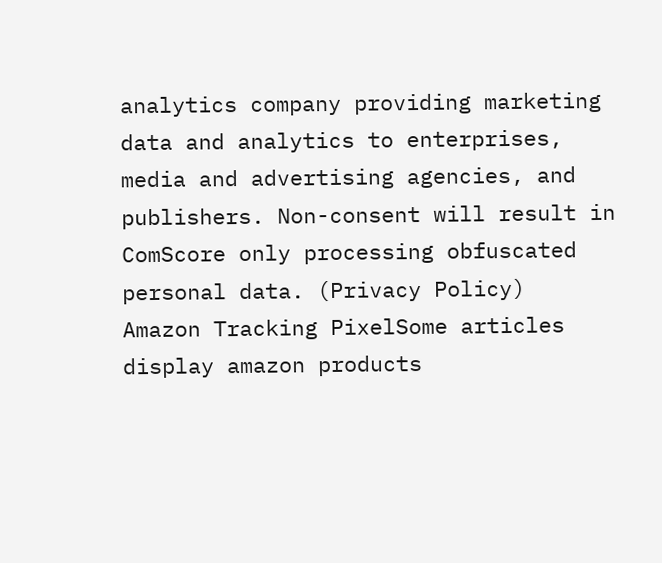analytics company providing marketing data and analytics to enterprises, media and advertising agencies, and publishers. Non-consent will result in ComScore only processing obfuscated personal data. (Privacy Policy)
Amazon Tracking PixelSome articles display amazon products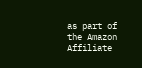as part of the Amazon Affiliate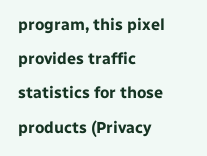program, this pixel provides traffic statistics for those products (Privacy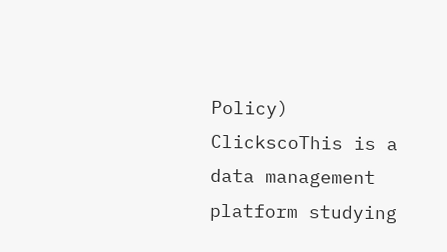Policy)
ClickscoThis is a data management platform studying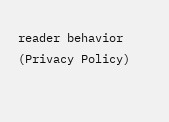reader behavior (Privacy Policy)